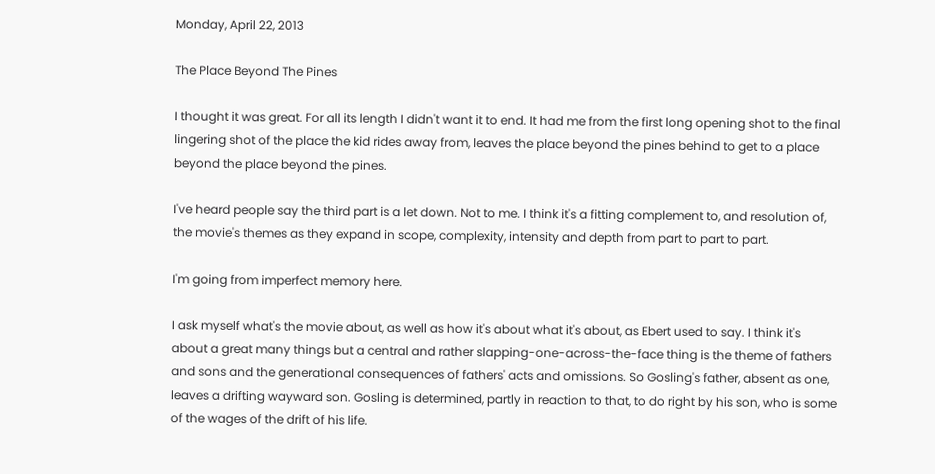Monday, April 22, 2013

The Place Beyond The Pines

I thought it was great. For all its length I didn't want it to end. It had me from the first long opening shot to the final lingering shot of the place the kid rides away from, leaves the place beyond the pines behind to get to a place beyond the place beyond the pines.

I've heard people say the third part is a let down. Not to me. I think it's a fitting complement to, and resolution of, the movie's themes as they expand in scope, complexity, intensity and depth from part to part to part.

I'm going from imperfect memory here.

I ask myself what's the movie about, as well as how it's about what it's about, as Ebert used to say. I think it's about a great many things but a central and rather slapping-one-across-the-face thing is the theme of fathers and sons and the generational consequences of fathers' acts and omissions. So Gosling's father, absent as one, leaves a drifting wayward son. Gosling is determined, partly in reaction to that, to do right by his son, who is some of the wages of the drift of his life.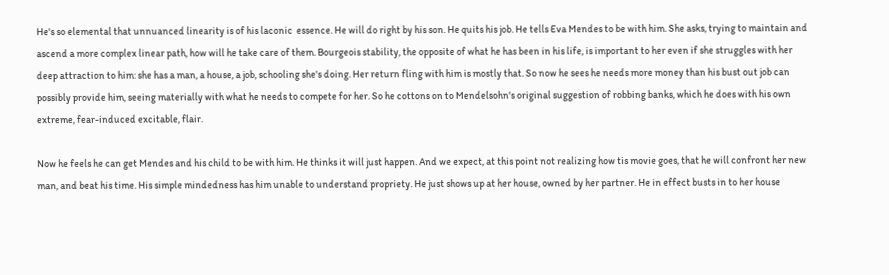He's so elemental that unnuanced linearity is of his laconic  essence. He will do right by his son. He quits his job. He tells Eva Mendes to be with him. She asks, trying to maintain and ascend a more complex linear path, how will he take care of them. Bourgeois stability, the opposite of what he has been in his life, is important to her even if she struggles with her deep attraction to him: she has a man, a house, a job, schooling she's doing. Her return fling with him is mostly that. So now he sees he needs more money than his bust out job can possibly provide him, seeing materially with what he needs to compete for her. So he cottons on to Mendelsohn's original suggestion of robbing banks, which he does with his own extreme, fear-induced excitable, flair.

Now he feels he can get Mendes and his child to be with him. He thinks it will just happen. And we expect, at this point not realizing how tis movie goes, that he will confront her new man, and beat his time. His simple mindedness has him unable to understand propriety. He just shows up at her house, owned by her partner. He in effect busts in to her house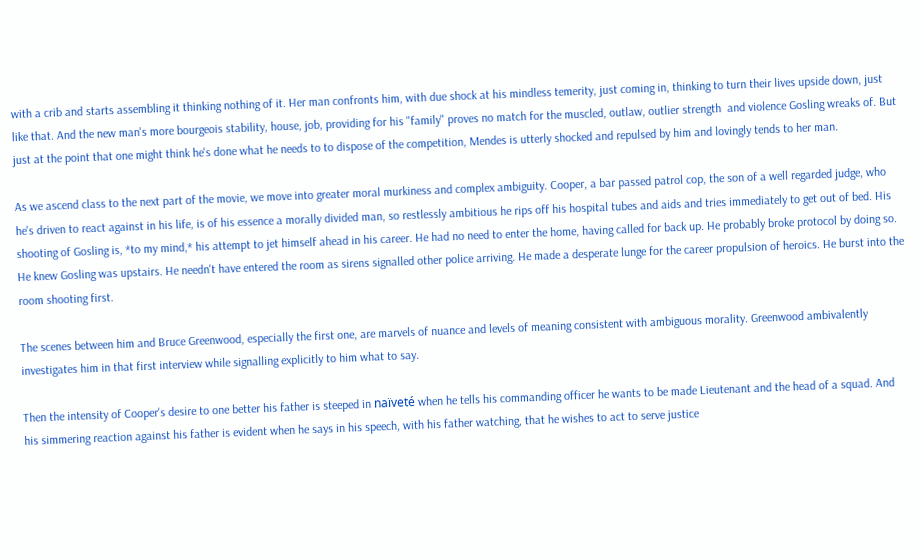with a crib and starts assembling it thinking nothing of it. Her man confronts him, with due shock at his mindless temerity, just coming in, thinking to turn their lives upside down, just like that. And the new man's more bourgeois stability, house, job, providing for his "family" proves no match for the muscled, outlaw, outlier strength  and violence Gosling wreaks of. But just at the point that one might think he's done what he needs to to dispose of the competition, Mendes is utterly shocked and repulsed by him and lovingly tends to her man.

As we ascend class to the next part of the movie, we move into greater moral murkiness and complex ambiguity. Cooper, a bar passed patrol cop, the son of a well regarded judge, who he's driven to react against in his life, is of his essence a morally divided man, so restlessly ambitious he rips off his hospital tubes and aids and tries immediately to get out of bed. His shooting of Gosling is, *to my mind,* his attempt to jet himself ahead in his career. He had no need to enter the home, having called for back up. He probably broke protocol by doing so. He knew Gosling was upstairs. He needn't have entered the room as sirens signalled other police arriving. He made a desperate lunge for the career propulsion of heroics. He burst into the room shooting first.

The scenes between him and Bruce Greenwood, especially the first one, are marvels of nuance and levels of meaning consistent with ambiguous morality. Greenwood ambivalently investigates him in that first interview while signalling explicitly to him what to say.

Then the intensity of Cooper's desire to one better his father is steeped in naïveté when he tells his commanding officer he wants to be made Lieutenant and the head of a squad. And his simmering reaction against his father is evident when he says in his speech, with his father watching, that he wishes to act to serve justice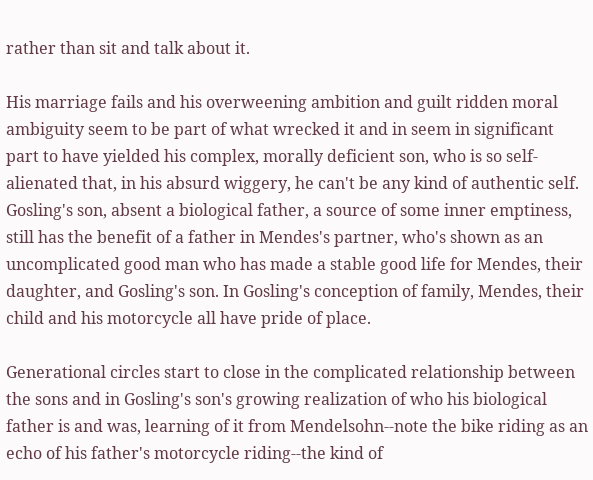rather than sit and talk about it.

His marriage fails and his overweening ambition and guilt ridden moral ambiguity seem to be part of what wrecked it and in seem in significant part to have yielded his complex, morally deficient son, who is so self-alienated that, in his absurd wiggery, he can't be any kind of authentic self. Gosling's son, absent a biological father, a source of some inner emptiness, still has the benefit of a father in Mendes's partner, who's shown as an uncomplicated good man who has made a stable good life for Mendes, their daughter, and Gosling's son. In Gosling's conception of family, Mendes, their child and his motorcycle all have pride of place.

Generational circles start to close in the complicated relationship between the sons and in Gosling's son's growing realization of who his biological father is and was, learning of it from Mendelsohn--note the bike riding as an echo of his father's motorcycle riding--the kind of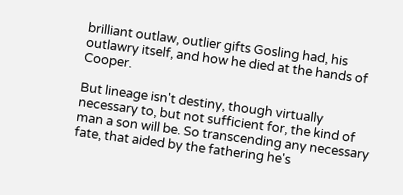brilliant outlaw, outlier gifts Gosling had, his outlawry itself, and how he died at the hands of Cooper.

But lineage isn't destiny, though virtually necessary to, but not sufficient for, the kind of man a son will be. So transcending any necessary fate, that aided by the fathering he's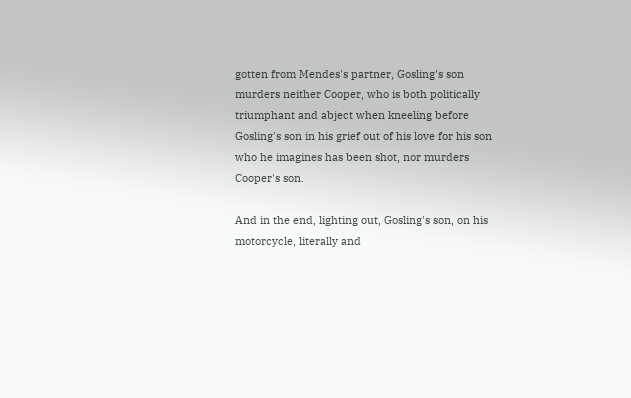gotten from Mendes's partner, Gosling's son murders neither Cooper, who is both politically triumphant and abject when kneeling before Gosling's son in his grief out of his love for his son who he imagines has been shot, nor murders Cooper's son.

And in the end, lighting out, Gosling's son, on his motorcycle, literally and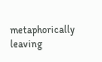metaphorically leaving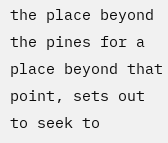the place beyond the pines for a place beyond that point, sets out to seek to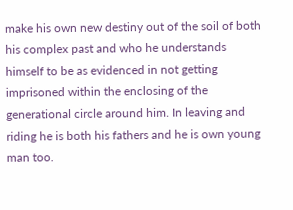make his own new destiny out of the soil of both his complex past and who he understands himself to be as evidenced in not getting imprisoned within the enclosing of the generational circle around him. In leaving and riding he is both his fathers and he is own young man too.